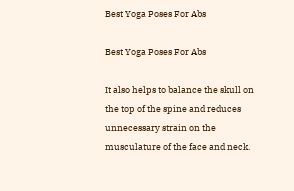Best Yoga Poses For Abs

Best Yoga Poses For Abs

It also helps to balance the skull on the top of the spine and reduces unnecessary strain on the musculature of the face and neck.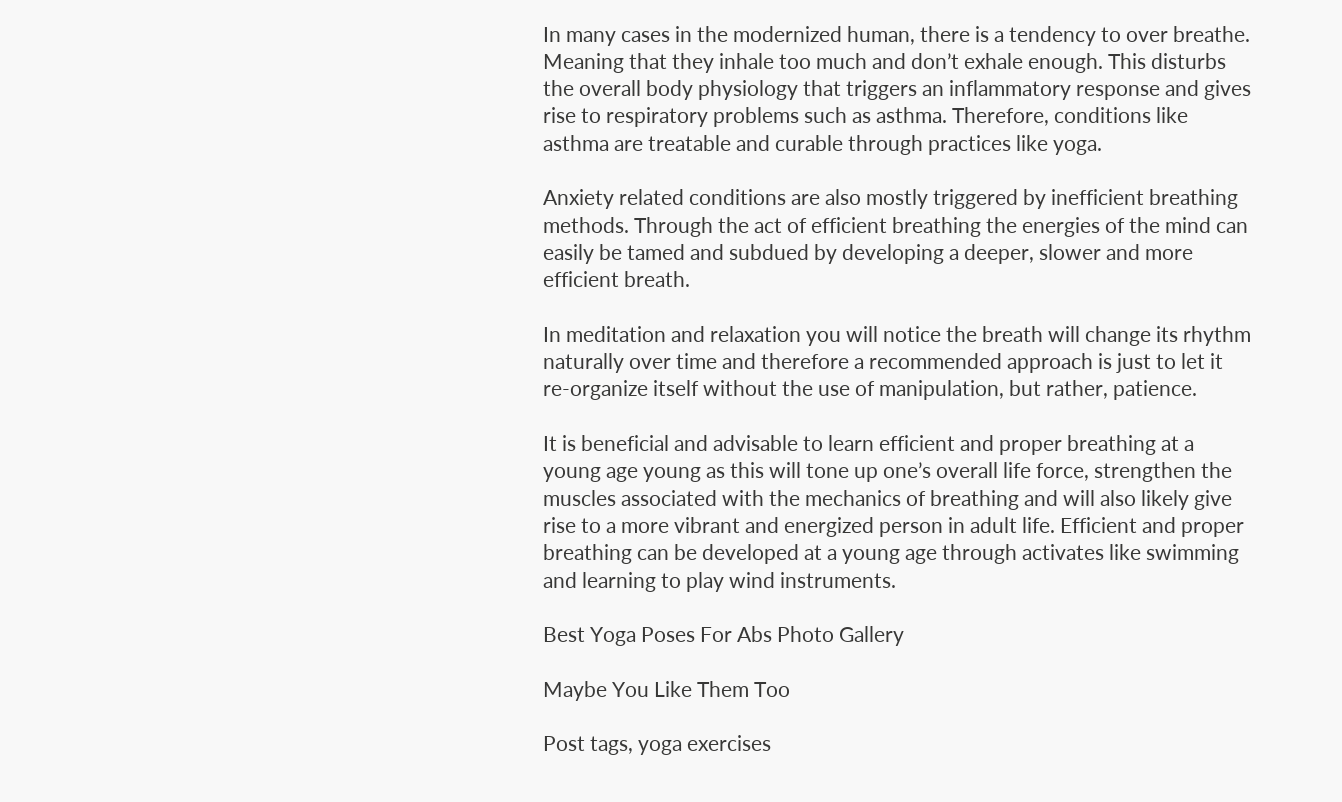In many cases in the modernized human, there is a tendency to over breathe. Meaning that they inhale too much and don’t exhale enough. This disturbs the overall body physiology that triggers an inflammatory response and gives rise to respiratory problems such as asthma. Therefore, conditions like asthma are treatable and curable through practices like yoga.

Anxiety related conditions are also mostly triggered by inefficient breathing methods. Through the act of efficient breathing the energies of the mind can easily be tamed and subdued by developing a deeper, slower and more efficient breath.

In meditation and relaxation you will notice the breath will change its rhythm naturally over time and therefore a recommended approach is just to let it re-organize itself without the use of manipulation, but rather, patience.

It is beneficial and advisable to learn efficient and proper breathing at a young age young as this will tone up one’s overall life force, strengthen the muscles associated with the mechanics of breathing and will also likely give rise to a more vibrant and energized person in adult life. Efficient and proper breathing can be developed at a young age through activates like swimming and learning to play wind instruments.

Best Yoga Poses For Abs Photo Gallery

Maybe You Like Them Too

Post tags, yoga exercises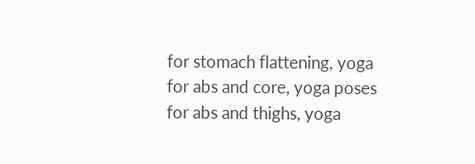for stomach flattening, yoga for abs and core, yoga poses for abs and thighs, yoga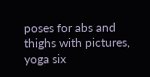poses for abs and thighs with pictures, yoga six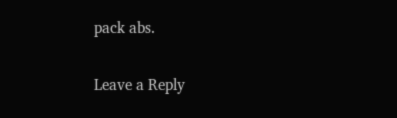pack abs.

Leave a Reply